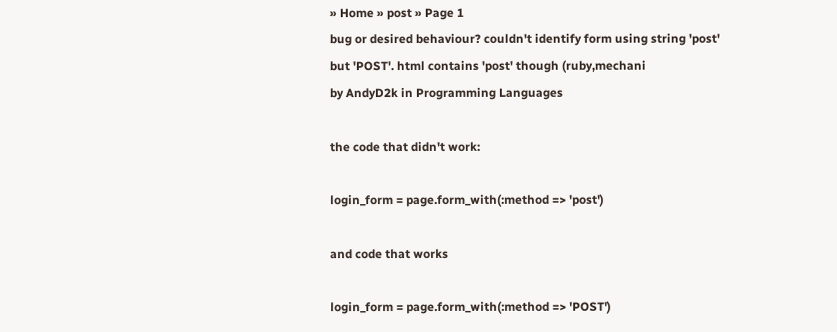» Home » post » Page 1
bug or desired behaviour? couldn't identify form using string 'post' but 'POST'. html contains 'post' though (ruby,mechani
by AndyD2k in Programming Languages

the code that didn't work:

login_form = page.form_with(:method => 'post')

and code that works

login_form = page.form_with(:method => 'POST')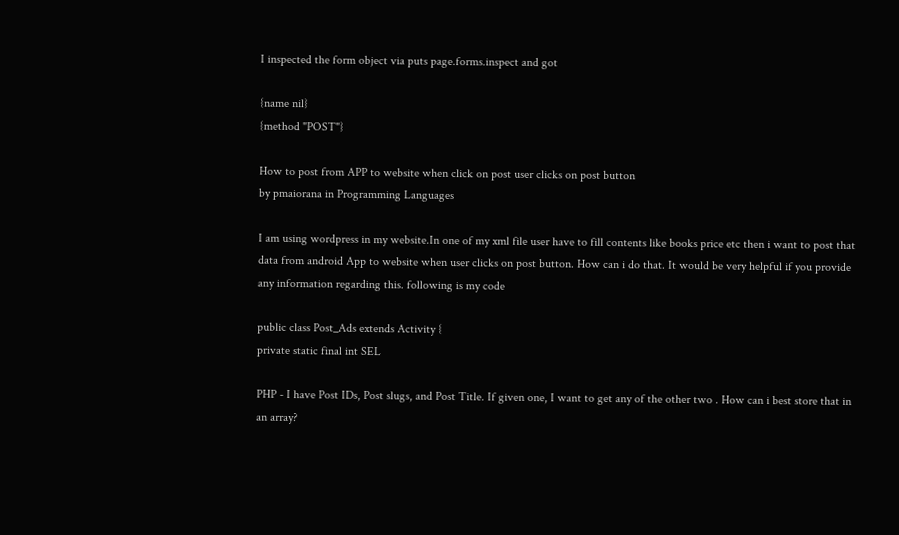I inspected the form object via puts page.forms.inspect and got

{name nil}
{method "POST"}

How to post from APP to website when click on post user clicks on post button
by pmaiorana in Programming Languages

I am using wordpress in my website.In one of my xml file user have to fill contents like books price etc then i want to post that data from android App to website when user clicks on post button. How can i do that. It would be very helpful if you provide any information regarding this. following is my code

public class Post_Ads extends Activity {
private static final int SEL

PHP - I have Post IDs, Post slugs, and Post Title. If given one, I want to get any of the other two . How can i best store that in an array?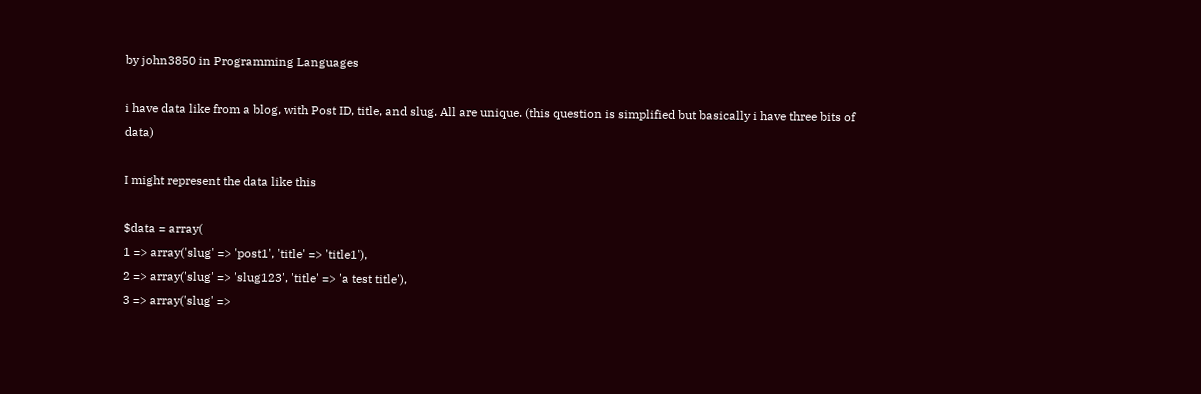by john3850 in Programming Languages

i have data like from a blog, with Post ID, title, and slug. All are unique. (this question is simplified but basically i have three bits of data)

I might represent the data like this

$data = array(
1 => array('slug' => 'post1', 'title' => 'title1'),
2 => array('slug' => 'slug123', 'title' => 'a test title'),
3 => array('slug' =>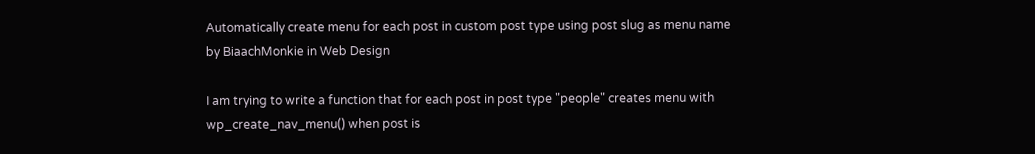Automatically create menu for each post in custom post type using post slug as menu name
by BiaachMonkie in Web Design

I am trying to write a function that for each post in post type "people" creates menu with wp_create_nav_menu() when post is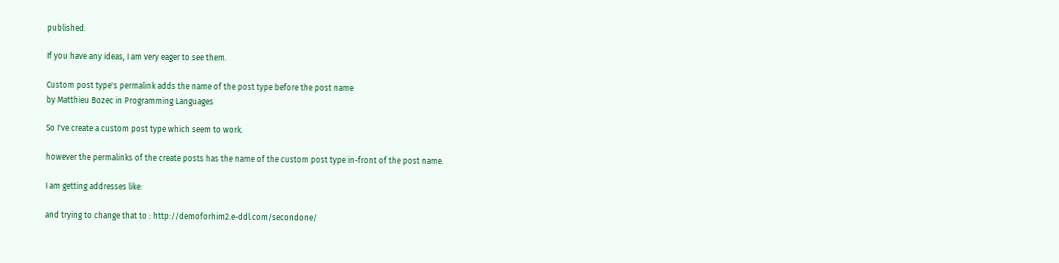published.

If you have any ideas, I am very eager to see them.

Custom post type's permalink adds the name of the post type before the post name
by Matthieu Bozec in Programming Languages

So I've create a custom post type which seem to work.

however the permalinks of the create posts has the name of the custom post type in-front of the post name.

I am getting addresses like:

and trying to change that to : http://demoforhim2.e-ddl.com/secondone/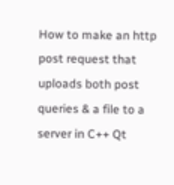How to make an http post request that uploads both post queries & a file to a server in C++ Qt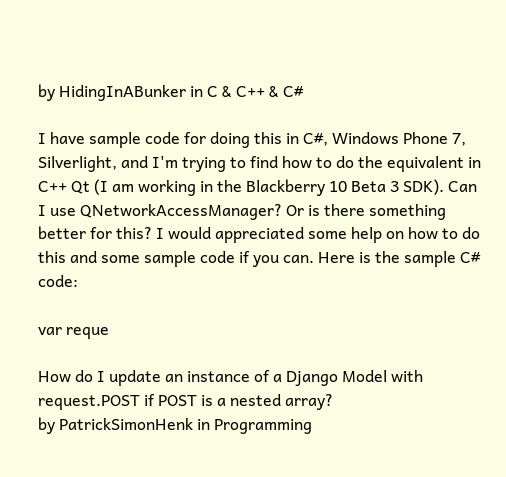by HidingInABunker in C & C++ & C#

I have sample code for doing this in C#, Windows Phone 7, Silverlight, and I'm trying to find how to do the equivalent in C++ Qt (I am working in the Blackberry 10 Beta 3 SDK). Can I use QNetworkAccessManager? Or is there something better for this? I would appreciated some help on how to do this and some sample code if you can. Here is the sample C# code:

var reque

How do I update an instance of a Django Model with request.POST if POST is a nested array?
by PatrickSimonHenk in Programming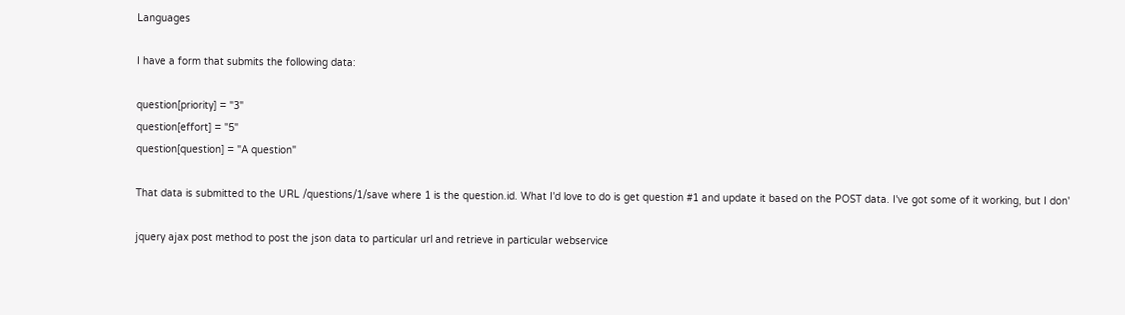Languages

I have a form that submits the following data:

question[priority] = "3"
question[effort] = "5"
question[question] = "A question"

That data is submitted to the URL /questions/1/save where 1 is the question.id. What I'd love to do is get question #1 and update it based on the POST data. I've got some of it working, but I don'

jquery ajax post method to post the json data to particular url and retrieve in particular webservice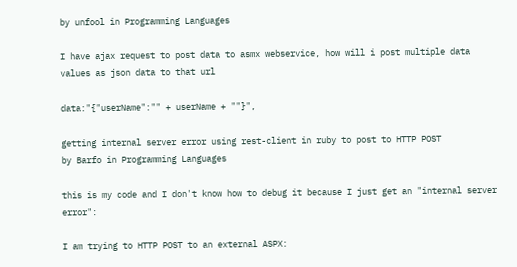by unfool in Programming Languages

I have ajax request to post data to asmx webservice, how will i post multiple data values as json data to that url

data:"{"userName":"" + userName + ""}",

getting internal server error using rest-client in ruby to post to HTTP POST
by Barfo in Programming Languages

this is my code and I don't know how to debug it because I just get an "internal server error":

I am trying to HTTP POST to an external ASPX: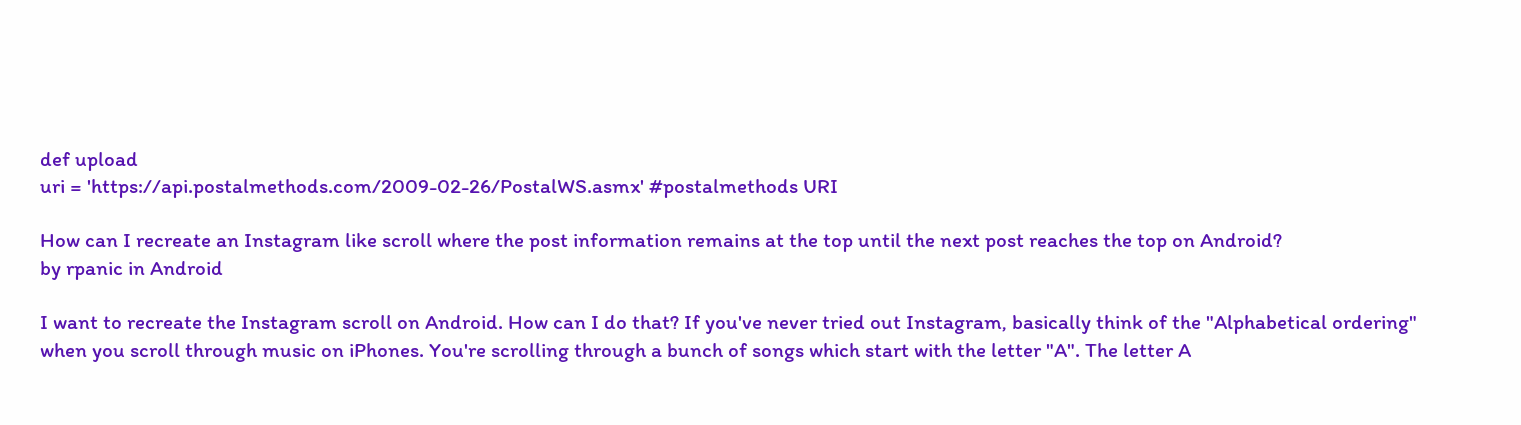def upload
uri = 'https://api.postalmethods.com/2009-02-26/PostalWS.asmx' #postalmethods URI

How can I recreate an Instagram like scroll where the post information remains at the top until the next post reaches the top on Android?
by rpanic in Android

I want to recreate the Instagram scroll on Android. How can I do that? If you've never tried out Instagram, basically think of the "Alphabetical ordering" when you scroll through music on iPhones. You're scrolling through a bunch of songs which start with the letter "A". The letter A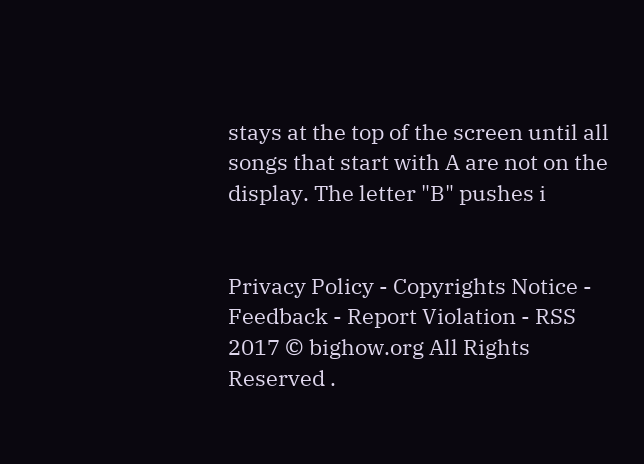stays at the top of the screen until all songs that start with A are not on the display. The letter "B" pushes i


Privacy Policy - Copyrights Notice - Feedback - Report Violation - RSS 2017 © bighow.org All Rights Reserved .